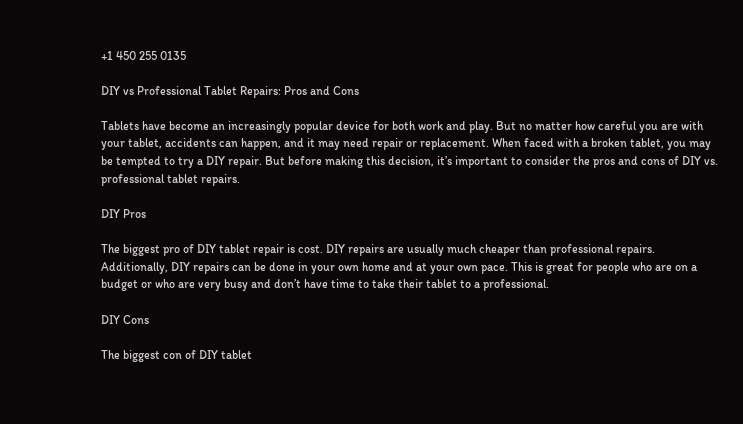+1 450 255 0135

DIY vs Professional Tablet Repairs: Pros and Cons

Tablets have become an increasingly popular device for both work and play. But no matter how careful you are with your tablet, accidents can happen, and it may need repair or replacement. When faced with a broken tablet, you may be tempted to try a DIY repair. But before making this decision, it’s important to consider the pros and cons of DIY vs. professional tablet repairs.

DIY Pros

The biggest pro of DIY tablet repair is cost. DIY repairs are usually much cheaper than professional repairs. Additionally, DIY repairs can be done in your own home and at your own pace. This is great for people who are on a budget or who are very busy and don’t have time to take their tablet to a professional.

DIY Cons

The biggest con of DIY tablet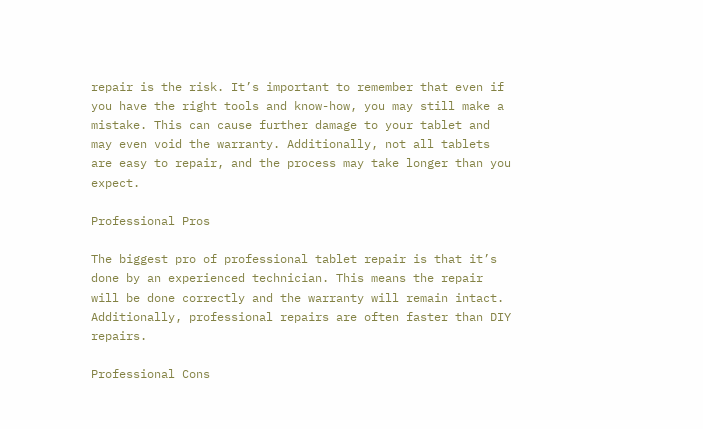repair is the risk. It’s important to remember that even if you have the right tools and know-how, you may still make a mistake. This can cause further damage to your tablet and may even void the warranty. Additionally, not all tablets are easy to repair, and the process may take longer than you expect.

Professional Pros

The biggest pro of professional tablet repair is that it’s done by an experienced technician. This means the repair will be done correctly and the warranty will remain intact. Additionally, professional repairs are often faster than DIY repairs.

Professional Cons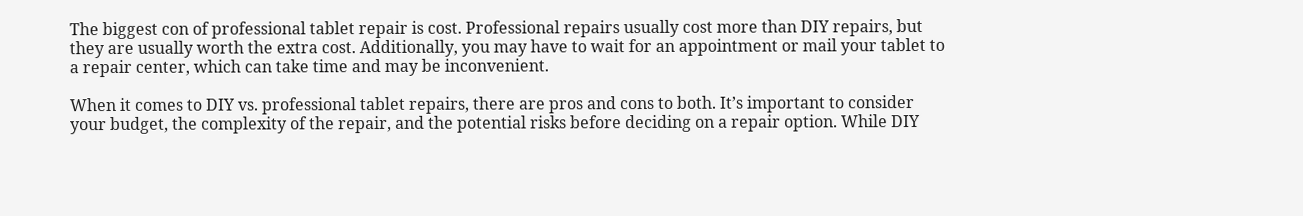The biggest con of professional tablet repair is cost. Professional repairs usually cost more than DIY repairs, but they are usually worth the extra cost. Additionally, you may have to wait for an appointment or mail your tablet to a repair center, which can take time and may be inconvenient.

When it comes to DIY vs. professional tablet repairs, there are pros and cons to both. It’s important to consider your budget, the complexity of the repair, and the potential risks before deciding on a repair option. While DIY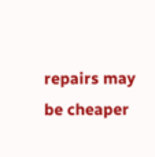repairs may be cheaper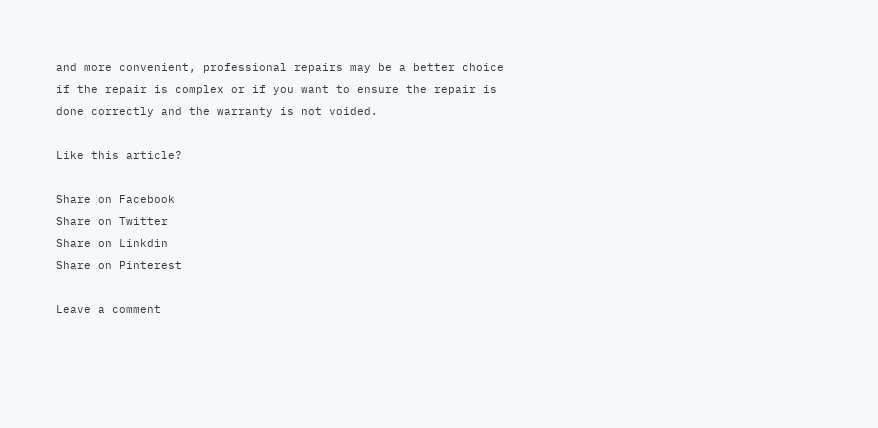and more convenient, professional repairs may be a better choice if the repair is complex or if you want to ensure the repair is done correctly and the warranty is not voided.

Like this article?

Share on Facebook
Share on Twitter
Share on Linkdin
Share on Pinterest

Leave a comment